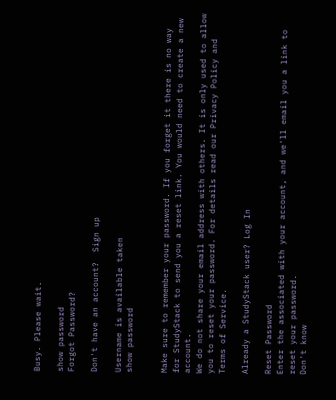Busy. Please wait.

show password
Forgot Password?

Don't have an account?  Sign up

Username is available taken
show password


Make sure to remember your password. If you forget it there is no way for StudyStack to send you a reset link. You would need to create a new account.
We do not share your email address with others. It is only used to allow you to reset your password. For details read our Privacy Policy and Terms of Service.

Already a StudyStack user? Log In

Reset Password
Enter the associated with your account, and we'll email you a link to reset your password.
Don't know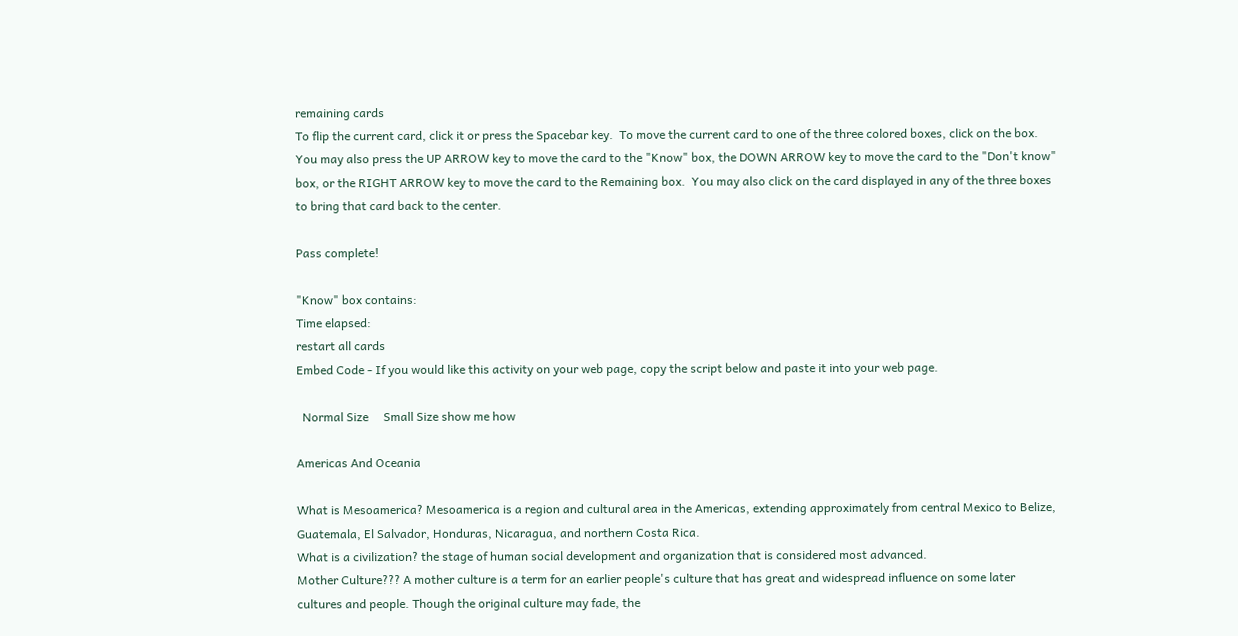remaining cards
To flip the current card, click it or press the Spacebar key.  To move the current card to one of the three colored boxes, click on the box.  You may also press the UP ARROW key to move the card to the "Know" box, the DOWN ARROW key to move the card to the "Don't know" box, or the RIGHT ARROW key to move the card to the Remaining box.  You may also click on the card displayed in any of the three boxes to bring that card back to the center.

Pass complete!

"Know" box contains:
Time elapsed:
restart all cards
Embed Code - If you would like this activity on your web page, copy the script below and paste it into your web page.

  Normal Size     Small Size show me how

Americas And Oceania

What is Mesoamerica? Mesoamerica is a region and cultural area in the Americas, extending approximately from central Mexico to Belize, Guatemala, El Salvador, Honduras, Nicaragua, and northern Costa Rica.
What is a civilization? the stage of human social development and organization that is considered most advanced.
Mother Culture??? A mother culture is a term for an earlier people's culture that has great and widespread influence on some later cultures and people. Though the original culture may fade, the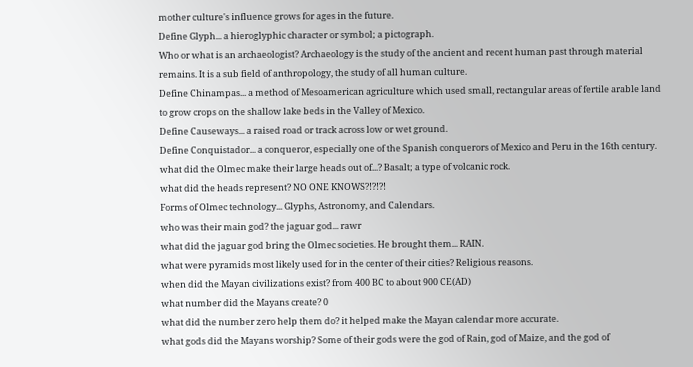mother culture's influence grows for ages in the future.
Define Glyph... a hieroglyphic character or symbol; a pictograph.
Who or what is an archaeologist? Archaeology is the study of the ancient and recent human past through material remains. It is a sub field of anthropology, the study of all human culture.
Define Chinampas... a method of Mesoamerican agriculture which used small, rectangular areas of fertile arable land to grow crops on the shallow lake beds in the Valley of Mexico.
Define Causeways... a raised road or track across low or wet ground.
Define Conquistador... a conqueror, especially one of the Spanish conquerors of Mexico and Peru in the 16th century.
what did the Olmec make their large heads out of...? Basalt; a type of volcanic rock.
what did the heads represent? NO ONE KNOWS?!?!?!
Forms of Olmec technology... Glyphs, Astronomy, and Calendars.
who was their main god? the jaguar god... rawr
what did the jaguar god bring the Olmec societies. He brought them... RAIN.
what were pyramids most likely used for in the center of their cities? Religious reasons.
when did the Mayan civilizations exist? from 400 BC to about 900 CE(AD)
what number did the Mayans create? 0
what did the number zero help them do? it helped make the Mayan calendar more accurate.
what gods did the Mayans worship? Some of their gods were the god of Rain, god of Maize, and the god of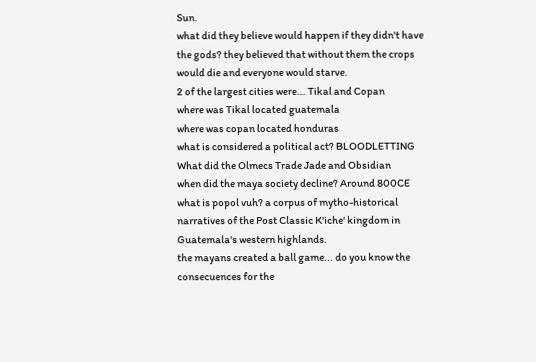Sun.
what did they believe would happen if they didn't have the gods? they believed that without them the crops would die and everyone would starve.
2 of the largest cities were... Tikal and Copan
where was Tikal located guatemala
where was copan located honduras
what is considered a political act? BLOODLETTING
What did the Olmecs Trade Jade and Obsidian
when did the maya society decline? Around 800CE
what is popol vuh? a corpus of mytho-historical narratives of the Post Classic K'iche' kingdom in Guatemala's western highlands.
the mayans created a ball game... do you know the consecuences for the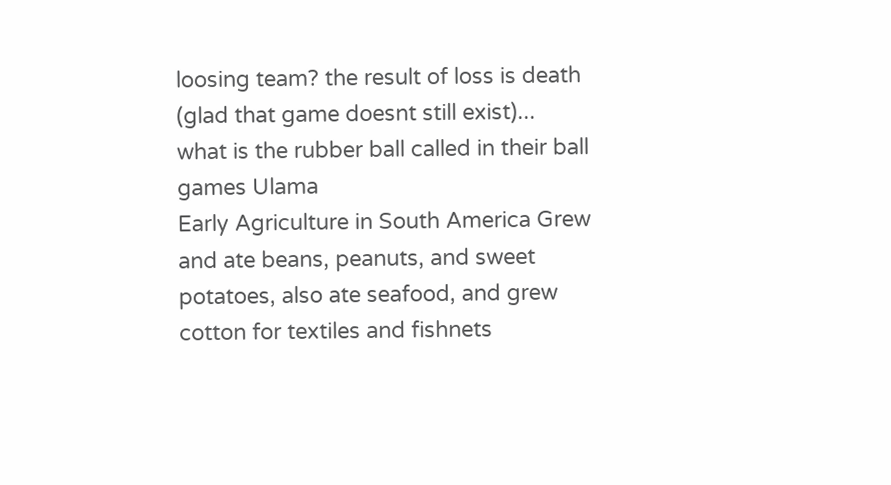loosing team? the result of loss is death (glad that game doesnt still exist)...
what is the rubber ball called in their ball games Ulama
Early Agriculture in South America Grew and ate beans, peanuts, and sweet potatoes, also ate seafood, and grew cotton for textiles and fishnets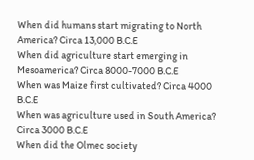When did humans start migrating to North America? Circa 13,000 B.C.E
When did agriculture start emerging in Mesoamerica? Circa 8000-7000 B.C.E
When was Maize first cultivated? Circa 4000 B.C.E
When was agriculture used in South America? Circa 3000 B.C.E
When did the Olmec society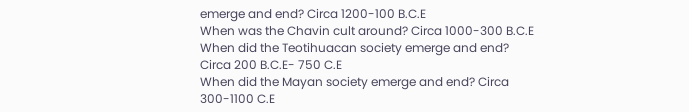emerge and end? Circa 1200-100 B.C.E
When was the Chavin cult around? Circa 1000-300 B.C.E
When did the Teotihuacan society emerge and end? Circa 200 B.C.E- 750 C.E
When did the Mayan society emerge and end? Circa 300-1100 C.E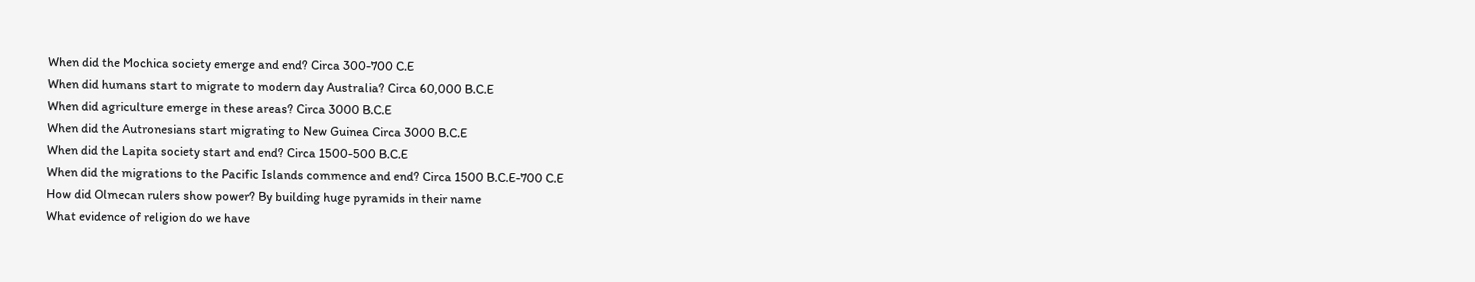When did the Mochica society emerge and end? Circa 300-700 C.E
When did humans start to migrate to modern day Australia? Circa 60,000 B.C.E
When did agriculture emerge in these areas? Circa 3000 B.C.E
When did the Autronesians start migrating to New Guinea Circa 3000 B.C.E
When did the Lapita society start and end? Circa 1500-500 B.C.E
When did the migrations to the Pacific Islands commence and end? Circa 1500 B.C.E-700 C.E
How did Olmecan rulers show power? By building huge pyramids in their name
What evidence of religion do we have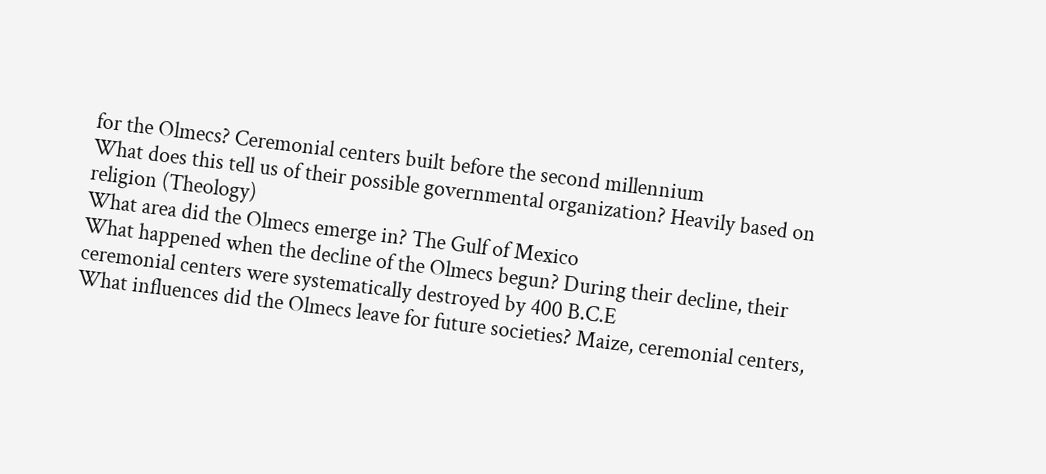for the Olmecs? Ceremonial centers built before the second millennium
What does this tell us of their possible governmental organization? Heavily based on religion (Theology)
What area did the Olmecs emerge in? The Gulf of Mexico
What happened when the decline of the Olmecs begun? During their decline, their ceremonial centers were systematically destroyed by 400 B.C.E
What influences did the Olmecs leave for future societies? Maize, ceremonial centers,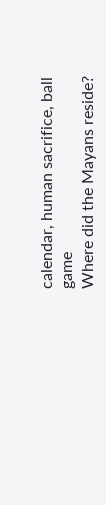calendar, human sacrifice, ball game
Where did the Mayans reside?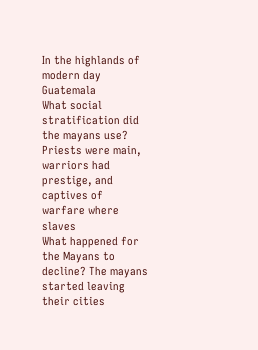In the highlands of modern day Guatemala
What social stratification did the mayans use? Priests were main, warriors had prestige, and captives of warfare where slaves
What happened for the Mayans to decline? The mayans started leaving their cities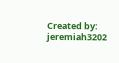Created by: jeremiah3202